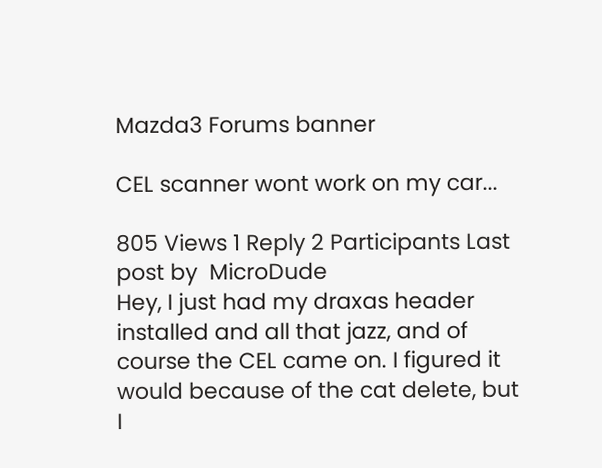Mazda3 Forums banner

CEL scanner wont work on my car...

805 Views 1 Reply 2 Participants Last post by  MicroDude
Hey, I just had my draxas header installed and all that jazz, and of course the CEL came on. I figured it would because of the cat delete, but I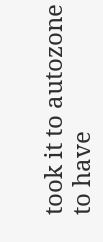took it to autozone to have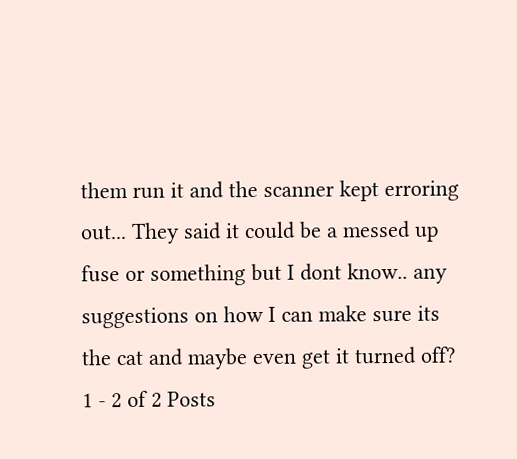them run it and the scanner kept erroring out... They said it could be a messed up fuse or something but I dont know.. any suggestions on how I can make sure its the cat and maybe even get it turned off?
1 - 2 of 2 Posts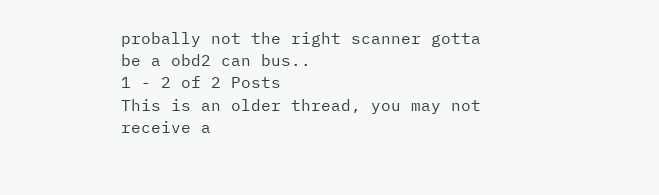probally not the right scanner gotta be a obd2 can bus..
1 - 2 of 2 Posts
This is an older thread, you may not receive a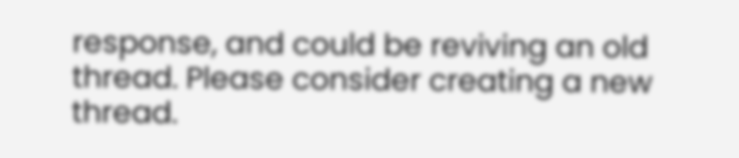response, and could be reviving an old thread. Please consider creating a new thread.